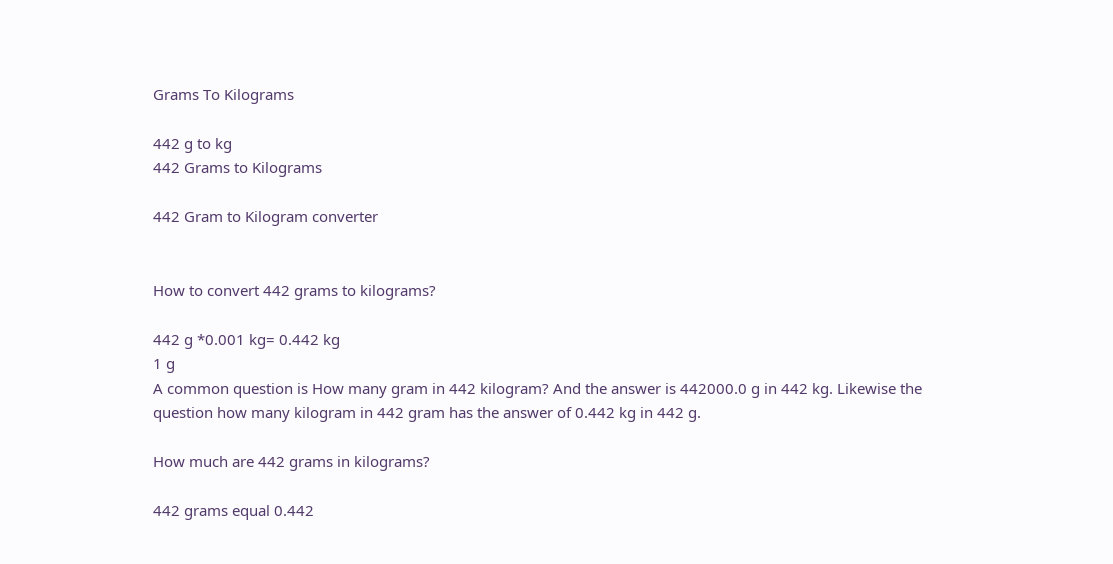Grams To Kilograms

442 g to kg
442 Grams to Kilograms

442 Gram to Kilogram converter


How to convert 442 grams to kilograms?

442 g *0.001 kg= 0.442 kg
1 g
A common question is How many gram in 442 kilogram? And the answer is 442000.0 g in 442 kg. Likewise the question how many kilogram in 442 gram has the answer of 0.442 kg in 442 g.

How much are 442 grams in kilograms?

442 grams equal 0.442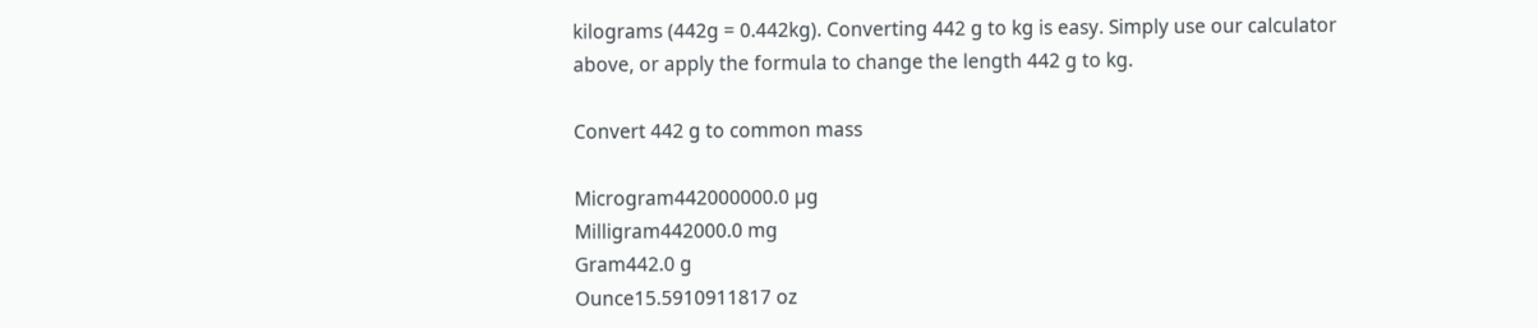kilograms (442g = 0.442kg). Converting 442 g to kg is easy. Simply use our calculator above, or apply the formula to change the length 442 g to kg.

Convert 442 g to common mass

Microgram442000000.0 µg
Milligram442000.0 mg
Gram442.0 g
Ounce15.5910911817 oz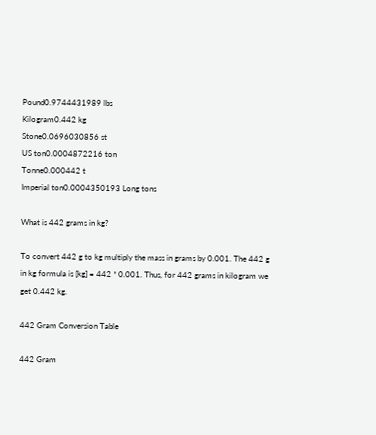Pound0.9744431989 lbs
Kilogram0.442 kg
Stone0.0696030856 st
US ton0.0004872216 ton
Tonne0.000442 t
Imperial ton0.0004350193 Long tons

What is 442 grams in kg?

To convert 442 g to kg multiply the mass in grams by 0.001. The 442 g in kg formula is [kg] = 442 * 0.001. Thus, for 442 grams in kilogram we get 0.442 kg.

442 Gram Conversion Table

442 Gram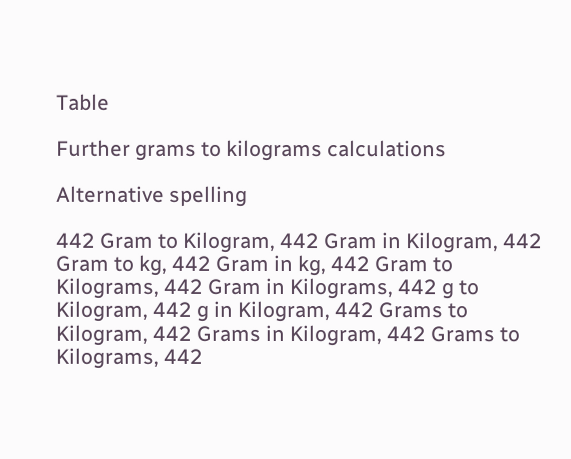Table

Further grams to kilograms calculations

Alternative spelling

442 Gram to Kilogram, 442 Gram in Kilogram, 442 Gram to kg, 442 Gram in kg, 442 Gram to Kilograms, 442 Gram in Kilograms, 442 g to Kilogram, 442 g in Kilogram, 442 Grams to Kilogram, 442 Grams in Kilogram, 442 Grams to Kilograms, 442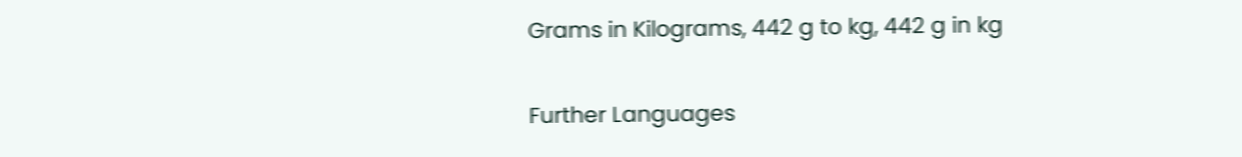Grams in Kilograms, 442 g to kg, 442 g in kg

Further Languages